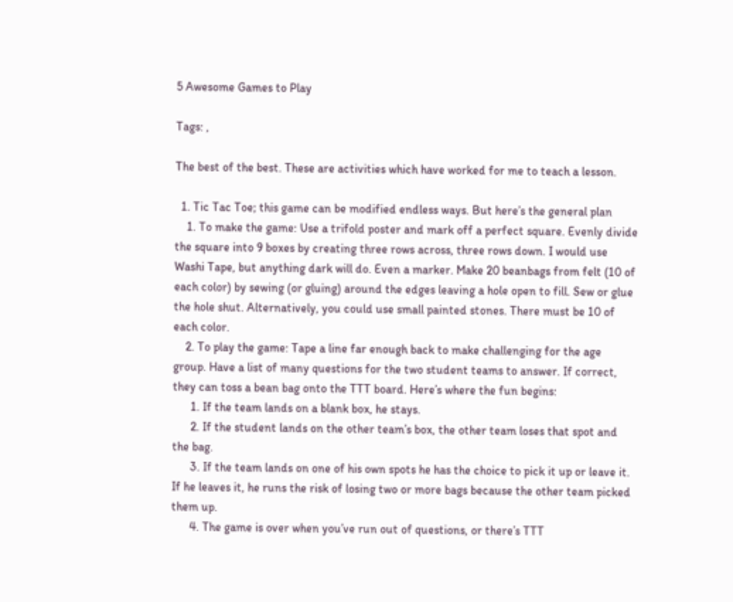5 Awesome Games to Play

Tags: ,

The best of the best. These are activities which have worked for me to teach a lesson.

  1. Tic Tac Toe; this game can be modified endless ways. But here’s the general plan
    1. To make the game: Use a trifold poster and mark off a perfect square. Evenly divide the square into 9 boxes by creating three rows across, three rows down. I would use Washi Tape, but anything dark will do. Even a marker. Make 20 beanbags from felt (10 of each color) by sewing (or gluing) around the edges leaving a hole open to fill. Sew or glue the hole shut. Alternatively, you could use small painted stones. There must be 10 of each color.
    2. To play the game: Tape a line far enough back to make challenging for the age group. Have a list of many questions for the two student teams to answer. If correct, they can toss a bean bag onto the TTT board. Here’s where the fun begins:
      1. If the team lands on a blank box, he stays.
      2. If the student lands on the other team’s box, the other team loses that spot and the bag.
      3. If the team lands on one of his own spots he has the choice to pick it up or leave it. If he leaves it, he runs the risk of losing two or more bags because the other team picked them up.
      4. The game is over when you’ve run out of questions, or there’s TTT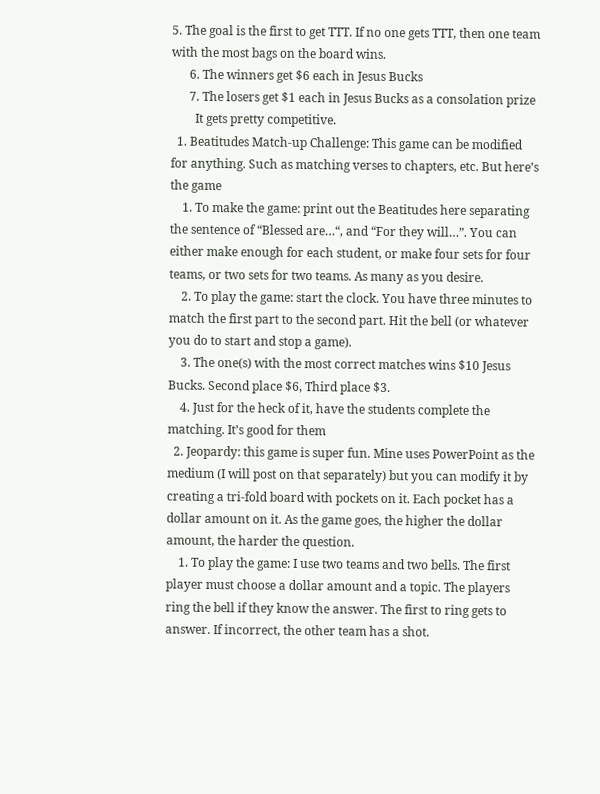5. The goal is the first to get TTT. If no one gets TTT, then one team with the most bags on the board wins.
      6. The winners get $6 each in Jesus Bucks
      7. The losers get $1 each in Jesus Bucks as a consolation prize
        It gets pretty competitive.
  1. Beatitudes Match-up Challenge: This game can be modified for anything. Such as matching verses to chapters, etc. But here’s the game
    1. To make the game: print out the Beatitudes here separating the sentence of “Blessed are…“, and “For they will…”. You can either make enough for each student, or make four sets for four teams, or two sets for two teams. As many as you desire.
    2. To play the game: start the clock. You have three minutes to match the first part to the second part. Hit the bell (or whatever you do to start and stop a game).
    3. The one(s) with the most correct matches wins $10 Jesus Bucks. Second place $6, Third place $3.
    4. Just for the heck of it, have the students complete the matching. It’s good for them
  2. Jeopardy: this game is super fun. Mine uses PowerPoint as the medium (I will post on that separately) but you can modify it by creating a tri-fold board with pockets on it. Each pocket has a dollar amount on it. As the game goes, the higher the dollar amount, the harder the question.
    1. To play the game: I use two teams and two bells. The first player must choose a dollar amount and a topic. The players ring the bell if they know the answer. The first to ring gets to answer. If incorrect, the other team has a shot.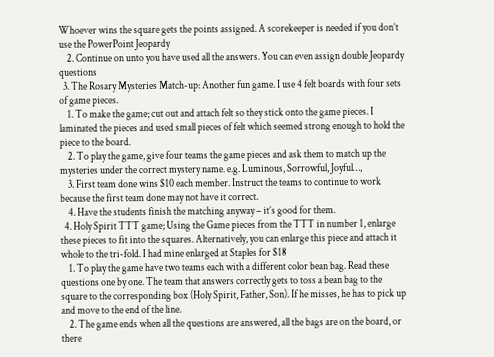Whoever wins the square gets the points assigned. A scorekeeper is needed if you don’t use the PowerPoint Jeopardy
    2. Continue on unto you have used all the answers. You can even assign double Jeopardy questions
  3. The Rosary Mysteries Match-up: Another fun game. I use 4 felt boards with four sets of game pieces.
    1. To make the game; cut out and attach felt so they stick onto the game pieces. I laminated the pieces and used small pieces of felt which seemed strong enough to hold the piece to the board.
    2. To play the game, give four teams the game pieces and ask them to match up the mysteries under the correct mystery name. e.g. Luminous, Sorrowful, Joyful…,
    3. First team done wins $10 each member. Instruct the teams to continue to work because the first team done may not have it correct.
    4. Have the students finish the matching anyway – it’s good for them.
  4. Holy Spirit TTT game; Using the Game pieces from the TTT in number 1, enlarge these pieces to fit into the squares. Alternatively, you can enlarge this piece and attach it whole to the tri-fold. I had mine enlarged at Staples for $18
    1. To play the game have two teams each with a different color bean bag. Read these questions one by one. The team that answers correctly gets to toss a bean bag to the square to the corresponding box (Holy Spirit, Father, Son). If he misses, he has to pick up and move to the end of the line.
    2. The game ends when all the questions are answered, all the bags are on the board, or there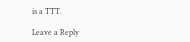is a TTT.

Leave a Reply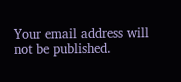Your email address will not be published.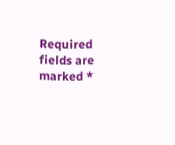Required fields are marked *